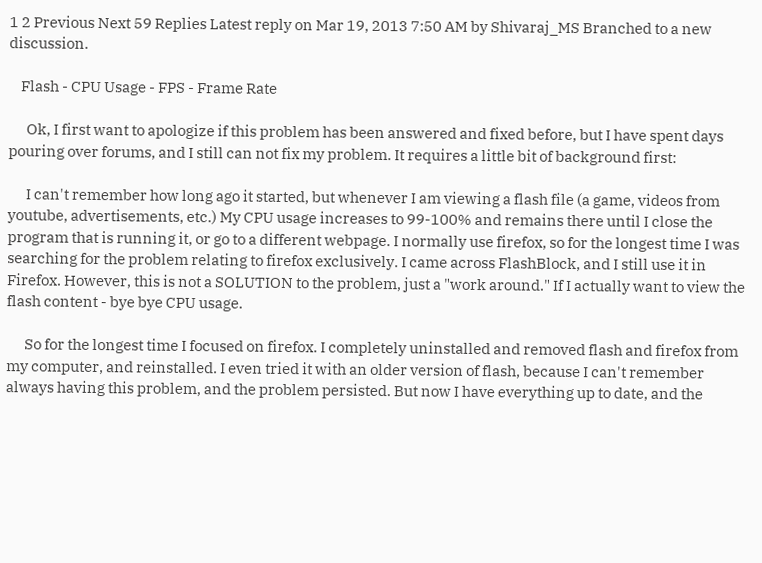1 2 Previous Next 59 Replies Latest reply on Mar 19, 2013 7:50 AM by Shivaraj_MS Branched to a new discussion.

    Flash - CPU Usage - FPS - Frame Rate

      Ok, I first want to apologize if this problem has been answered and fixed before, but I have spent days pouring over forums, and I still can not fix my problem. It requires a little bit of background first:

      I can't remember how long ago it started, but whenever I am viewing a flash file (a game, videos from youtube, advertisements, etc.) My CPU usage increases to 99-100% and remains there until I close the program that is running it, or go to a different webpage. I normally use firefox, so for the longest time I was searching for the problem relating to firefox exclusively. I came across FlashBlock, and I still use it in Firefox. However, this is not a SOLUTION to the problem, just a "work around." If I actually want to view the flash content - bye bye CPU usage.

      So for the longest time I focused on firefox. I completely uninstalled and removed flash and firefox from my computer, and reinstalled. I even tried it with an older version of flash, because I can't remember always having this problem, and the problem persisted. But now I have everything up to date, and the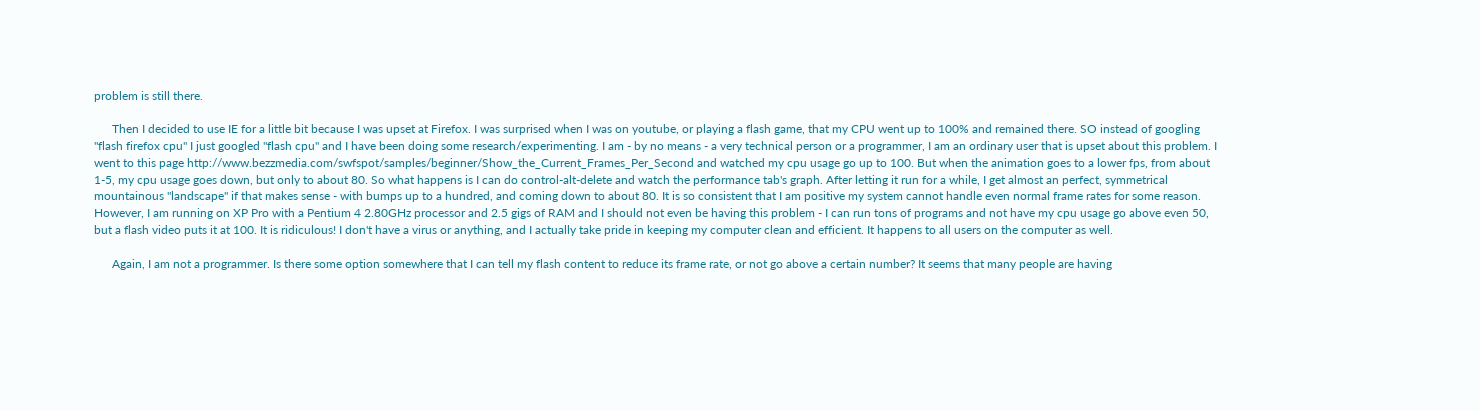problem is still there.

      Then I decided to use IE for a little bit because I was upset at Firefox. I was surprised when I was on youtube, or playing a flash game, that my CPU went up to 100% and remained there. SO instead of googling "flash firefox cpu" I just googled "flash cpu" and I have been doing some research/experimenting. I am - by no means - a very technical person or a programmer, I am an ordinary user that is upset about this problem. I went to this page http://www.bezzmedia.com/swfspot/samples/beginner/Show_the_Current_Frames_Per_Second and watched my cpu usage go up to 100. But when the animation goes to a lower fps, from about 1-5, my cpu usage goes down, but only to about 80. So what happens is I can do control-alt-delete and watch the performance tab's graph. After letting it run for a while, I get almost an perfect, symmetrical mountainous "landscape" if that makes sense - with bumps up to a hundred, and coming down to about 80. It is so consistent that I am positive my system cannot handle even normal frame rates for some reason. However, I am running on XP Pro with a Pentium 4 2.80GHz processor and 2.5 gigs of RAM and I should not even be having this problem - I can run tons of programs and not have my cpu usage go above even 50, but a flash video puts it at 100. It is ridiculous! I don't have a virus or anything, and I actually take pride in keeping my computer clean and efficient. It happens to all users on the computer as well.

      Again, I am not a programmer. Is there some option somewhere that I can tell my flash content to reduce its frame rate, or not go above a certain number? It seems that many people are having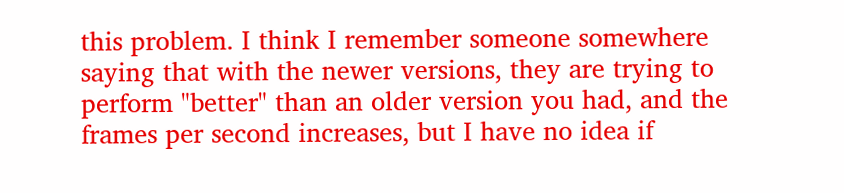this problem. I think I remember someone somewhere saying that with the newer versions, they are trying to perform "better" than an older version you had, and the frames per second increases, but I have no idea if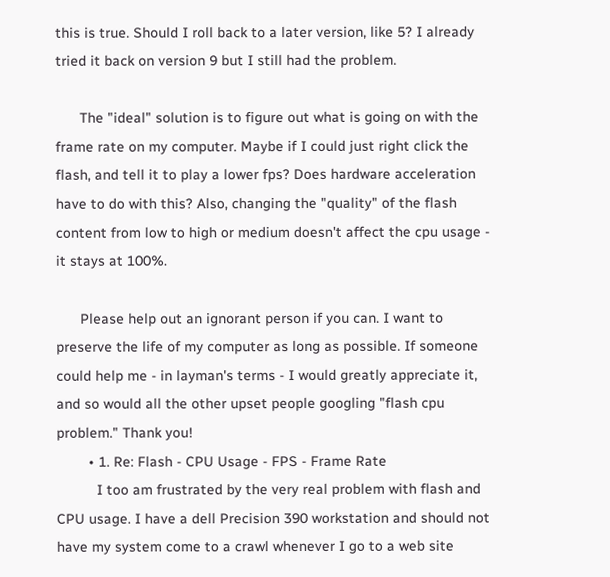this is true. Should I roll back to a later version, like 5? I already tried it back on version 9 but I still had the problem.

      The "ideal" solution is to figure out what is going on with the frame rate on my computer. Maybe if I could just right click the flash, and tell it to play a lower fps? Does hardware acceleration have to do with this? Also, changing the "quality" of the flash content from low to high or medium doesn't affect the cpu usage - it stays at 100%.

      Please help out an ignorant person if you can. I want to preserve the life of my computer as long as possible. If someone could help me - in layman's terms - I would greatly appreciate it, and so would all the other upset people googling "flash cpu problem." Thank you!
        • 1. Re: Flash - CPU Usage - FPS - Frame Rate
          I too am frustrated by the very real problem with flash and CPU usage. I have a dell Precision 390 workstation and should not have my system come to a crawl whenever I go to a web site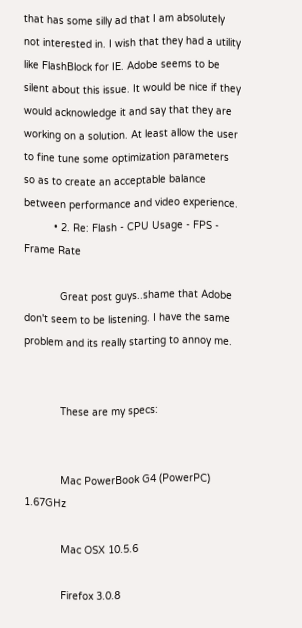that has some silly ad that I am absolutely not interested in. I wish that they had a utility like FlashBlock for IE. Adobe seems to be silent about this issue. It would be nice if they would acknowledge it and say that they are working on a solution. At least allow the user to fine tune some optimization parameters so as to create an acceptable balance between performance and video experience.
          • 2. Re: Flash - CPU Usage - FPS - Frame Rate

            Great post guys..shame that Adobe don't seem to be listening. I have the same problem and its really starting to annoy me.


            These are my specs:


            Mac PowerBook G4 (PowerPC) 1.67GHz

            Mac OSX 10.5.6

            Firefox 3.0.8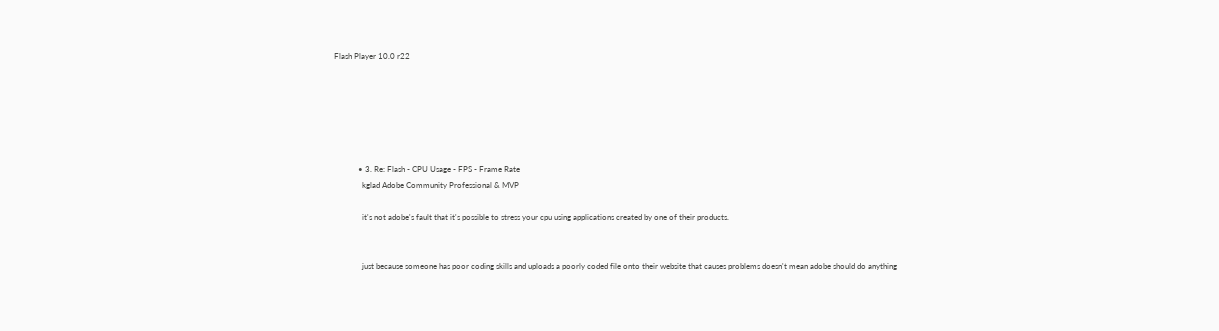Flash Player 10.0 r22






            • 3. Re: Flash - CPU Usage - FPS - Frame Rate
              kglad Adobe Community Professional & MVP

              it's not adobe's fault that it's possible to stress your cpu using applications created by one of their products.


              just because someone has poor coding skills and uploads a poorly coded file onto their website that causes problems doesn't mean adobe should do anything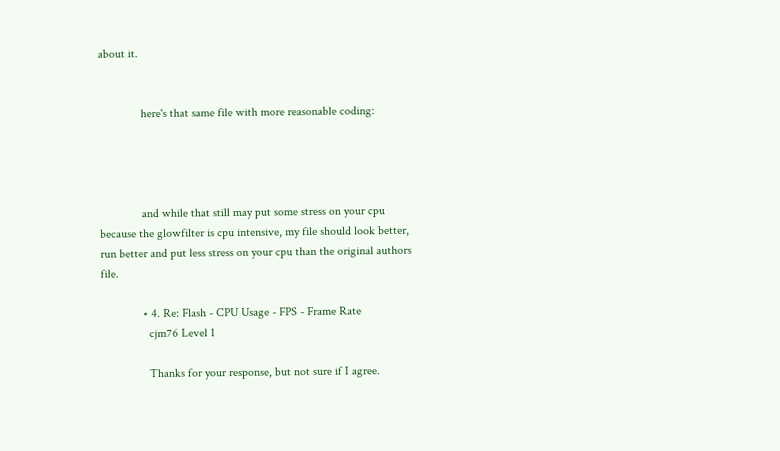about it.


              here's that same file with more reasonable coding:




              and while that still may put some stress on your cpu because the glowfilter is cpu intensive, my file should look better, run better and put less stress on your cpu than the original authors file.

              • 4. Re: Flash - CPU Usage - FPS - Frame Rate
                cjm76 Level 1

                Thanks for your response, but not sure if I agree.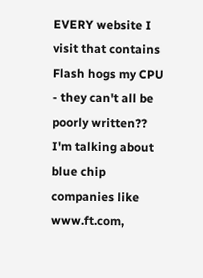EVERY website I visit that contains Flash hogs my CPU - they can't all be poorly written??  I'm talking about blue chip companies like www.ft.com,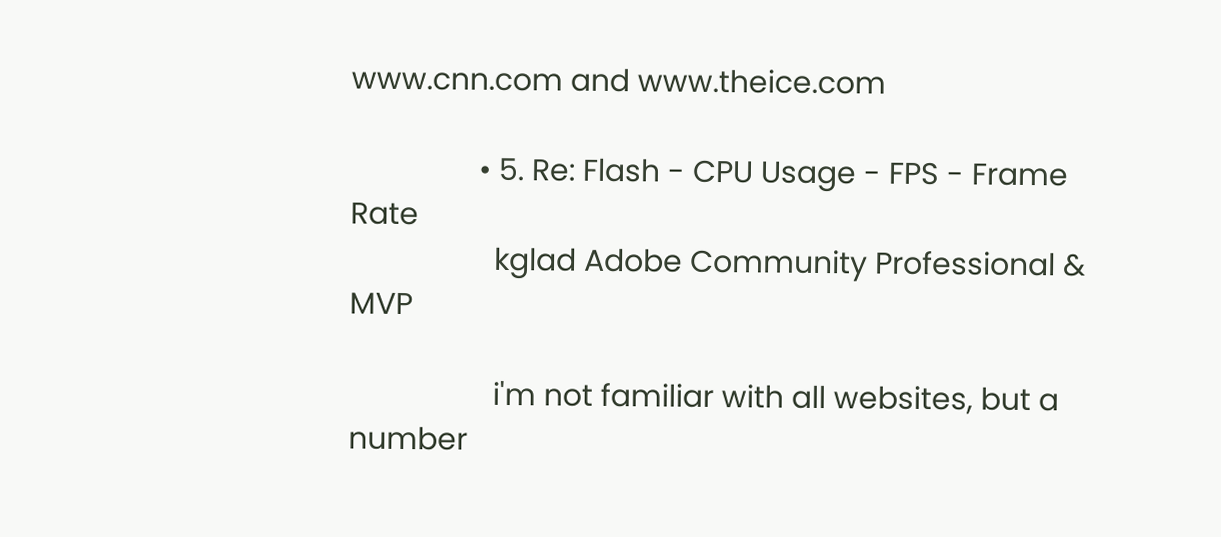www.cnn.com and www.theice.com

                • 5. Re: Flash - CPU Usage - FPS - Frame Rate
                  kglad Adobe Community Professional & MVP

                  i'm not familiar with all websites, but a number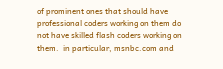of prominent ones that should have professional coders working on them do not have skilled flash coders working on them.  in particular, msnbc.com and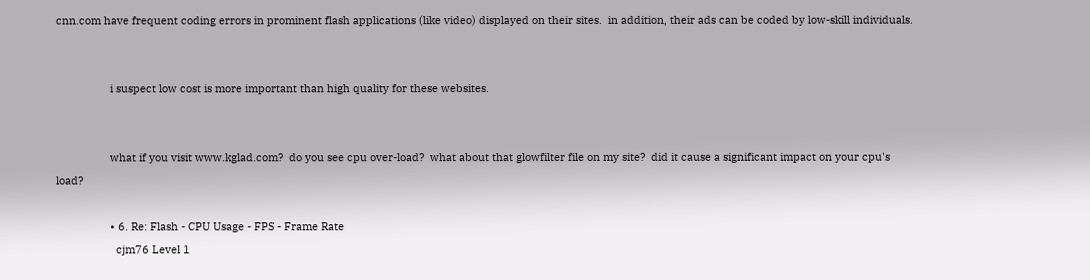cnn.com have frequent coding errors in prominent flash applications (like video) displayed on their sites.  in addition, their ads can be coded by low-skill individuals.


                  i suspect low cost is more important than high quality for these websites.


                  what if you visit www.kglad.com?  do you see cpu over-load?  what about that glowfilter file on my site?  did it cause a significant impact on your cpu's load?

                  • 6. Re: Flash - CPU Usage - FPS - Frame Rate
                    cjm76 Level 1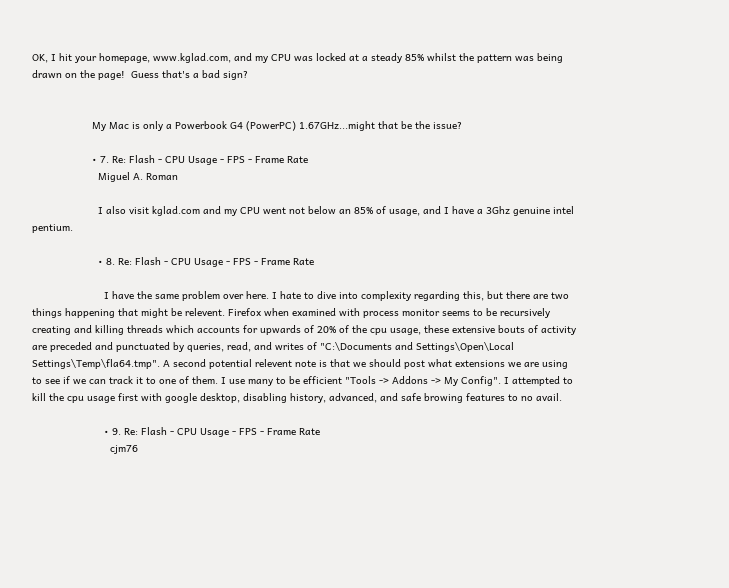OK, I hit your homepage, www.kglad.com, and my CPU was locked at a steady 85% whilst the pattern was being drawn on the page!  Guess that's a bad sign?


                    My Mac is only a Powerbook G4 (PowerPC) 1.67GHz...might that be the issue?

                    • 7. Re: Flash - CPU Usage - FPS - Frame Rate
                      Miguel A. Roman

                      I also visit kglad.com and my CPU went not below an 85% of usage, and I have a 3Ghz genuine intel pentium.

                      • 8. Re: Flash - CPU Usage - FPS - Frame Rate

                        I have the same problem over here. I hate to dive into complexity regarding this, but there are two things happening that might be relevent. Firefox when examined with process monitor seems to be recursively creating and killing threads which accounts for upwards of 20% of the cpu usage, these extensive bouts of activity are preceded and punctuated by queries, read, and writes of "C:\Documents and Settings\Open\Local Settings\Temp\fla64.tmp". A second potential relevent note is that we should post what extensions we are using to see if we can track it to one of them. I use many to be efficient "Tools -> Addons -> My Config". I attempted to kill the cpu usage first with google desktop, disabling history, advanced, and safe browing features to no avail.

                        • 9. Re: Flash - CPU Usage - FPS - Frame Rate
                          cjm76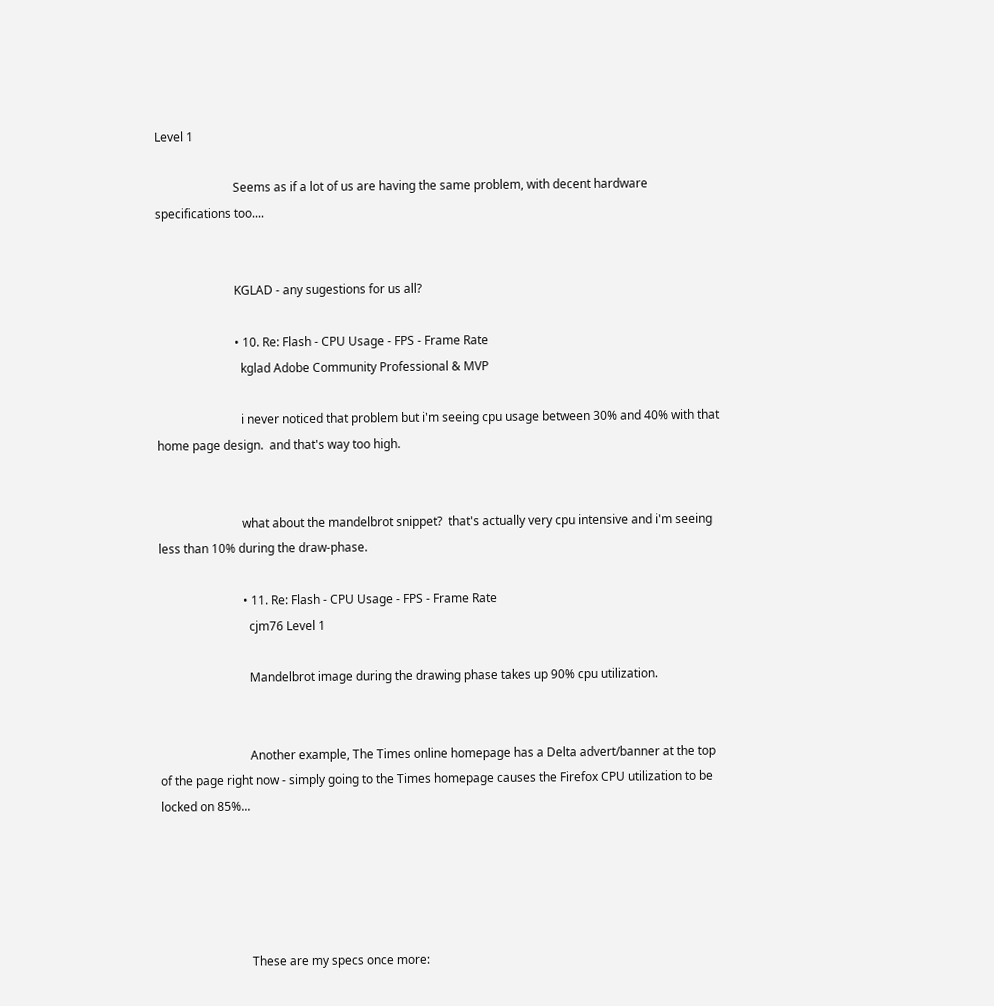Level 1

                          Seems as if a lot of us are having the same problem, with decent hardware specifications too....


                          KGLAD - any sugestions for us all?

                          • 10. Re: Flash - CPU Usage - FPS - Frame Rate
                            kglad Adobe Community Professional & MVP

                            i never noticed that problem but i'm seeing cpu usage between 30% and 40% with that home page design.  and that's way too high.


                            what about the mandelbrot snippet?  that's actually very cpu intensive and i'm seeing less than 10% during the draw-phase.

                            • 11. Re: Flash - CPU Usage - FPS - Frame Rate
                              cjm76 Level 1

                              Mandelbrot image during the drawing phase takes up 90% cpu utilization.


                              Another example, The Times online homepage has a Delta advert/banner at the top of the page right now - simply going to the Times homepage causes the Firefox CPU utilization to be locked on 85%...





                              These are my specs once more: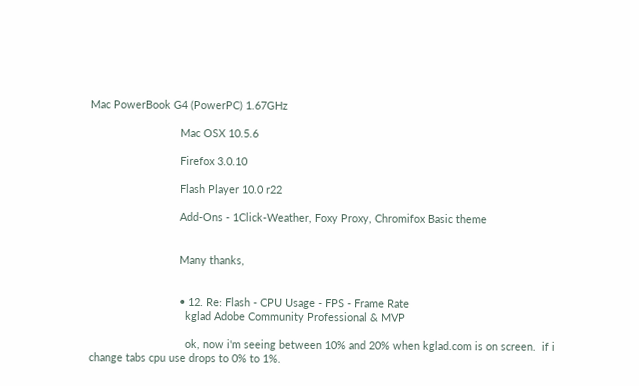Mac PowerBook G4 (PowerPC) 1.67GHz

                              Mac OSX 10.5.6

                              Firefox 3.0.10

                              Flash Player 10.0 r22

                              Add-Ons - 1Click-Weather, Foxy Proxy, Chromifox Basic theme


                              Many thanks,


                              • 12. Re: Flash - CPU Usage - FPS - Frame Rate
                                kglad Adobe Community Professional & MVP

                                ok, now i'm seeing between 10% and 20% when kglad.com is on screen.  if i change tabs cpu use drops to 0% to 1%.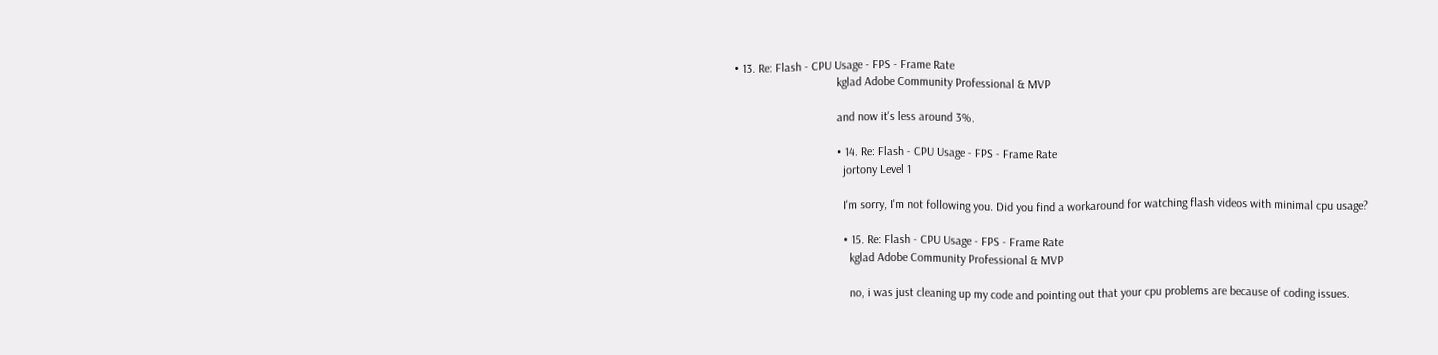• 13. Re: Flash - CPU Usage - FPS - Frame Rate
                                  kglad Adobe Community Professional & MVP

                                  and now it's less around 3%.

                                  • 14. Re: Flash - CPU Usage - FPS - Frame Rate
                                    jortony Level 1

                                    I'm sorry, I'm not following you. Did you find a workaround for watching flash videos with minimal cpu usage?

                                    • 15. Re: Flash - CPU Usage - FPS - Frame Rate
                                      kglad Adobe Community Professional & MVP

                                      no, i was just cleaning up my code and pointing out that your cpu problems are because of coding issues.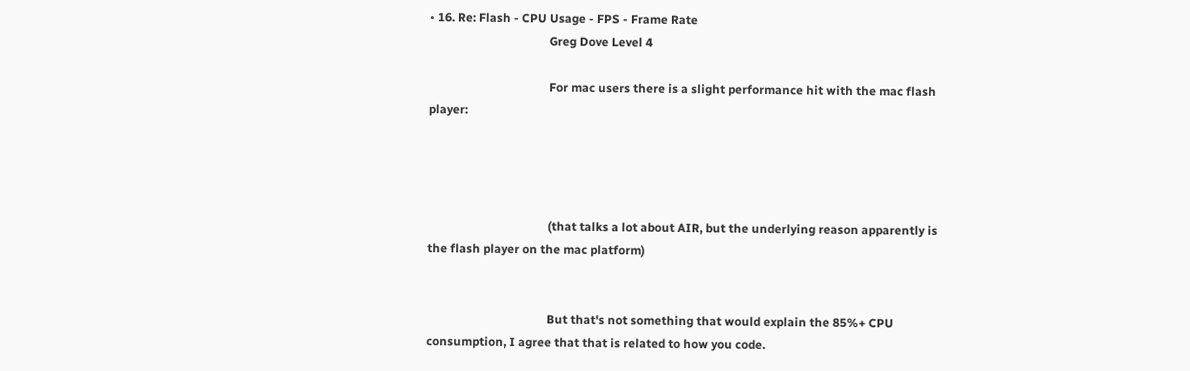• 16. Re: Flash - CPU Usage - FPS - Frame Rate
                                        Greg Dove Level 4

                                        For mac users there is a slight performance hit with the mac flash player:




                                        (that talks a lot about AIR, but the underlying reason apparently is the flash player on the mac platform)


                                        But that's not something that would explain the 85%+ CPU consumption, I agree that that is related to how you code.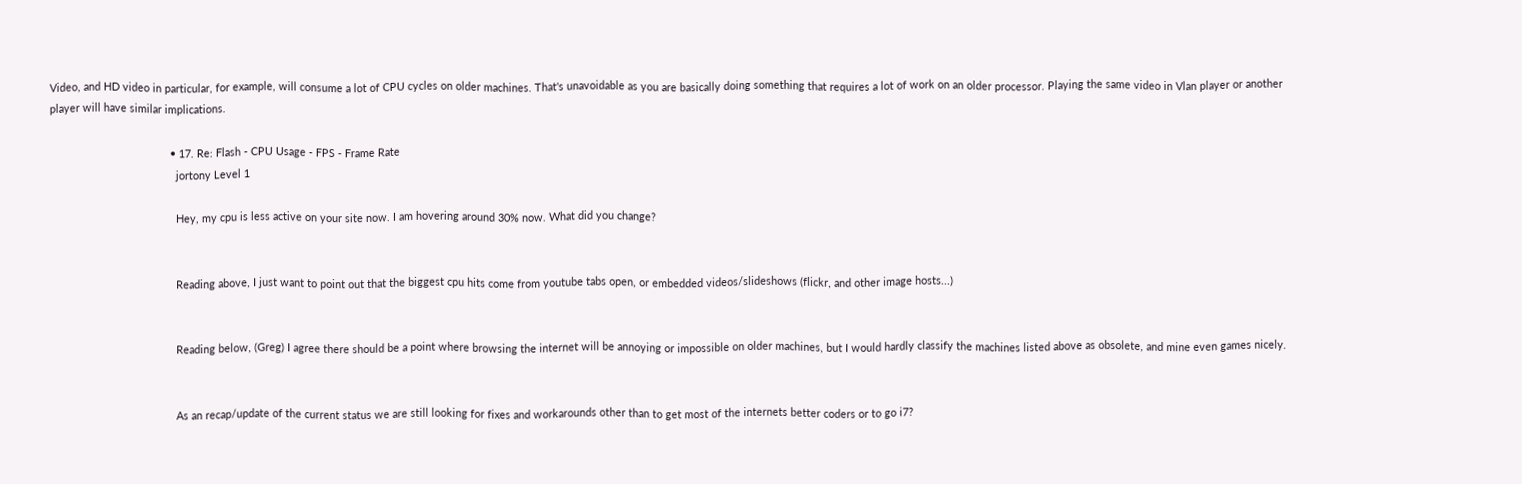Video, and HD video in particular, for example, will consume a lot of CPU cycles on older machines. That's unavoidable as you are basically doing something that requires a lot of work on an older processor. Playing the same video in Vlan player or another player will have similar implications.

                                        • 17. Re: Flash - CPU Usage - FPS - Frame Rate
                                          jortony Level 1

                                          Hey, my cpu is less active on your site now. I am hovering around 30% now. What did you change?


                                          Reading above, I just want to point out that the biggest cpu hits come from youtube tabs open, or embedded videos/slideshows (flickr, and other image hosts...)


                                          Reading below, (Greg) I agree there should be a point where browsing the internet will be annoying or impossible on older machines, but I would hardly classify the machines listed above as obsolete, and mine even games nicely.


                                          As an recap/update of the current status we are still looking for fixes and workarounds other than to get most of the internets better coders or to go i7?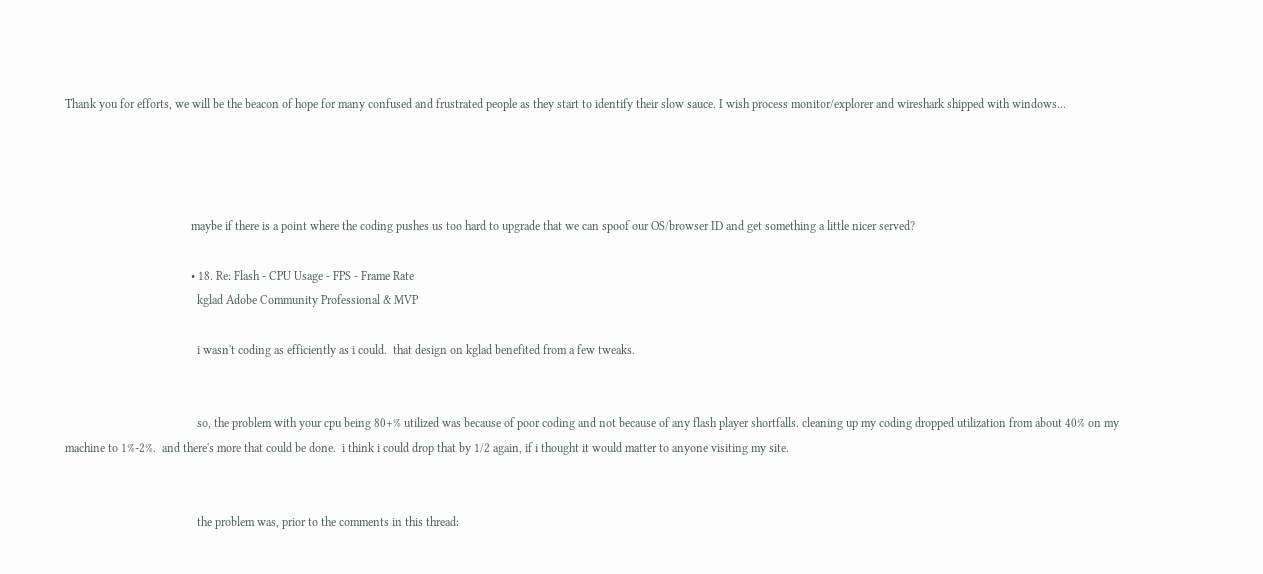Thank you for efforts, we will be the beacon of hope for many confused and frustrated people as they start to identify their slow sauce. I wish process monitor/explorer and wireshark shipped with windows...




                                          maybe if there is a point where the coding pushes us too hard to upgrade that we can spoof our OS/browser ID and get something a little nicer served?

                                          • 18. Re: Flash - CPU Usage - FPS - Frame Rate
                                            kglad Adobe Community Professional & MVP

                                            i wasn't coding as efficiently as i could.  that design on kglad benefited from a few tweaks.


                                            so, the problem with your cpu being 80+% utilized was because of poor coding and not because of any flash player shortfalls. cleaning up my coding dropped utilization from about 40% on my machine to 1%-2%.  and there's more that could be done.  i think i could drop that by 1/2 again, if i thought it would matter to anyone visiting my site.


                                            the problem was, prior to the comments in this thread: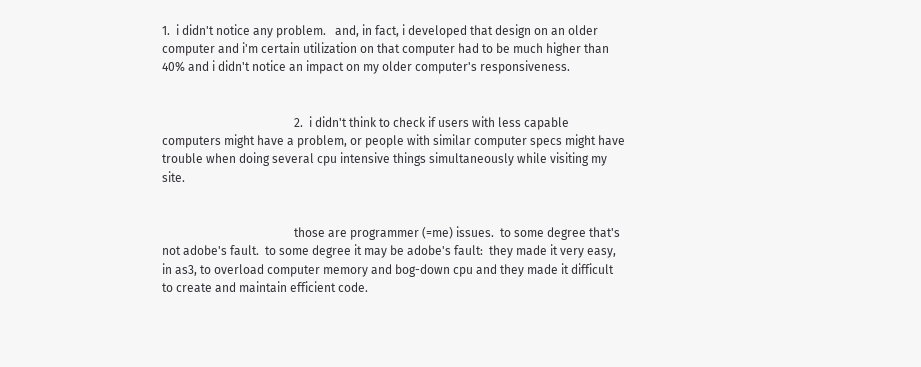1.  i didn't notice any problem.   and, in fact, i developed that design on an older computer and i'm certain utilization on that computer had to be much higher than 40% and i didn't notice an impact on my older computer's responsiveness.


                                            2.  i didn't think to check if users with less capable computers might have a problem, or people with similar computer specs might have trouble when doing several cpu intensive things simultaneously while visiting my site.


                                            those are programmer (=me) issues.  to some degree that's not adobe's fault.  to some degree it may be adobe's fault:  they made it very easy, in as3, to overload computer memory and bog-down cpu and they made it difficult to create and maintain efficient code.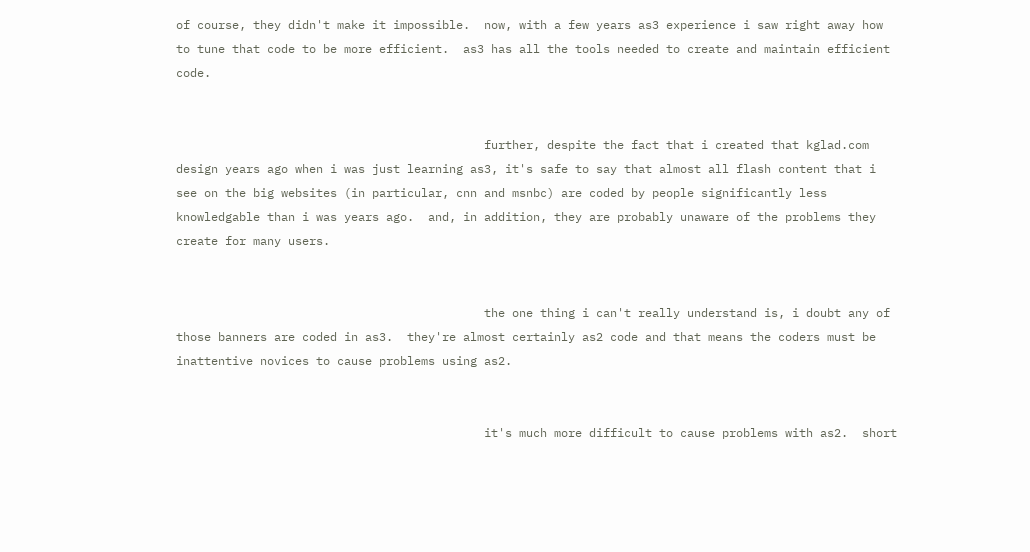of course, they didn't make it impossible.  now, with a few years as3 experience i saw right away how to tune that code to be more efficient.  as3 has all the tools needed to create and maintain efficient code.


                                            further, despite the fact that i created that kglad.com design years ago when i was just learning as3, it's safe to say that almost all flash content that i see on the big websites (in particular, cnn and msnbc) are coded by people significantly less knowledgable than i was years ago.  and, in addition, they are probably unaware of the problems they create for many users.


                                            the one thing i can't really understand is, i doubt any of those banners are coded in as3.  they're almost certainly as2 code and that means the coders must be inattentive novices to cause problems using as2.


                                            it's much more difficult to cause problems with as2.  short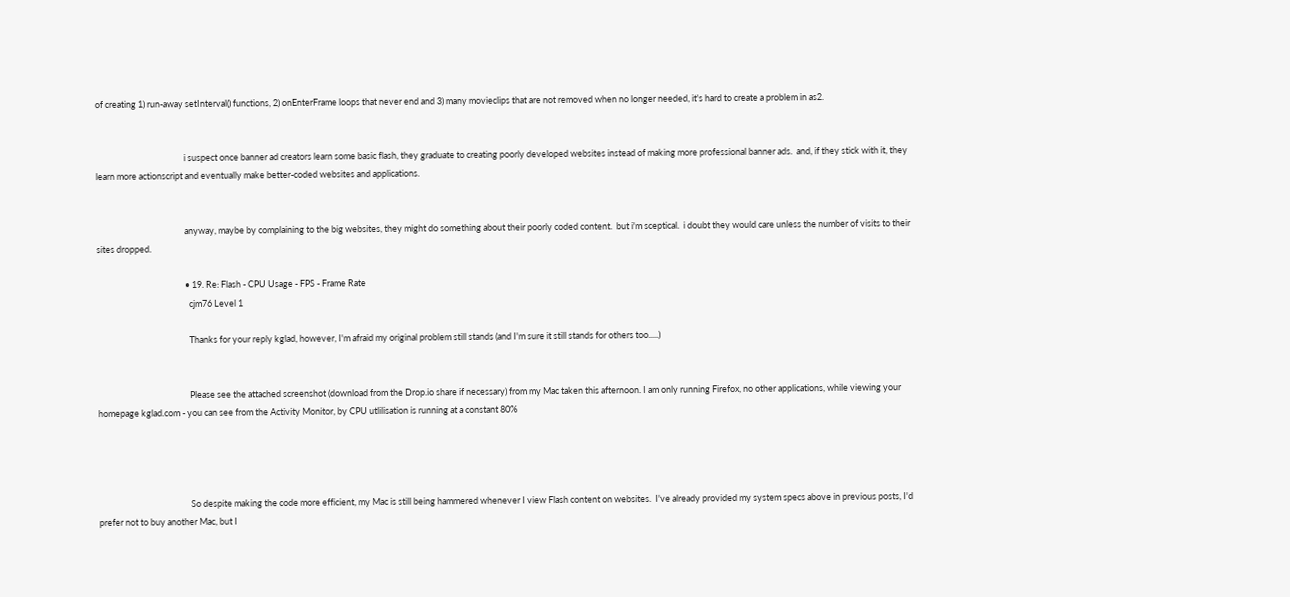of creating 1) run-away setInterval() functions, 2) onEnterFrame loops that never end and 3) many movieclips that are not removed when no longer needed, it's hard to create a problem in as2.


                                            i suspect once banner ad creators learn some basic flash, they graduate to creating poorly developed websites instead of making more professional banner ads.  and, if they stick with it, they learn more actionscript and eventually make better-coded websites and applications.


                                            anyway, maybe by complaining to the big websites, they might do something about their poorly coded content.  but i'm sceptical.  i doubt they would care unless the number of visits to their sites dropped.

                                            • 19. Re: Flash - CPU Usage - FPS - Frame Rate
                                              cjm76 Level 1

                                              Thanks for your reply kglad, however, I'm afraid my original problem still stands (and I'm sure it still stands for others too.....)


                                              Please see the attached screenshot (download from the Drop.io share if necessary) from my Mac taken this afternoon. I am only running Firefox, no other applications, while viewing your homepage kglad.com - you can see from the Activity Monitor, by CPU utlilisation is running at a constant 80%




                                              So despite making the code more efficient, my Mac is still being hammered whenever I view Flash content on websites.  I've already provided my system specs above in previous posts, I'd prefer not to buy another Mac, but I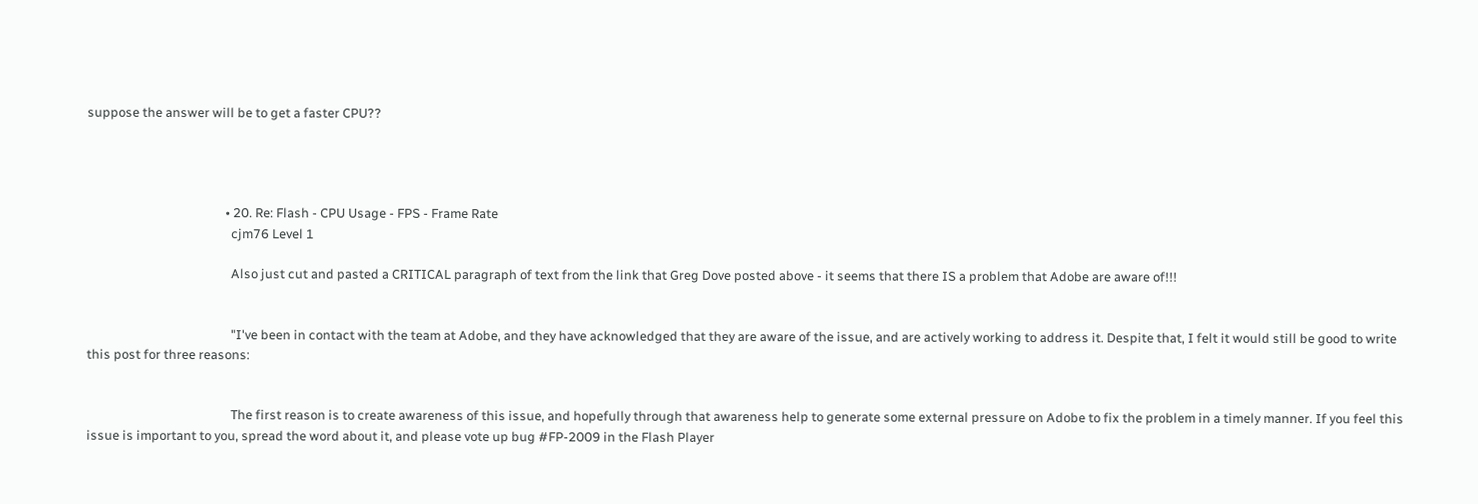suppose the answer will be to get a faster CPU??




                                              • 20. Re: Flash - CPU Usage - FPS - Frame Rate
                                                cjm76 Level 1

                                                Also just cut and pasted a CRITICAL paragraph of text from the link that Greg Dove posted above - it seems that there IS a problem that Adobe are aware of!!!


                                                "I've been in contact with the team at Adobe, and they have acknowledged that they are aware of the issue, and are actively working to address it. Despite that, I felt it would still be good to write this post for three reasons:


                                                The first reason is to create awareness of this issue, and hopefully through that awareness help to generate some external pressure on Adobe to fix the problem in a timely manner. If you feel this issue is important to you, spread the word about it, and please vote up bug #FP-2009 in the Flash Player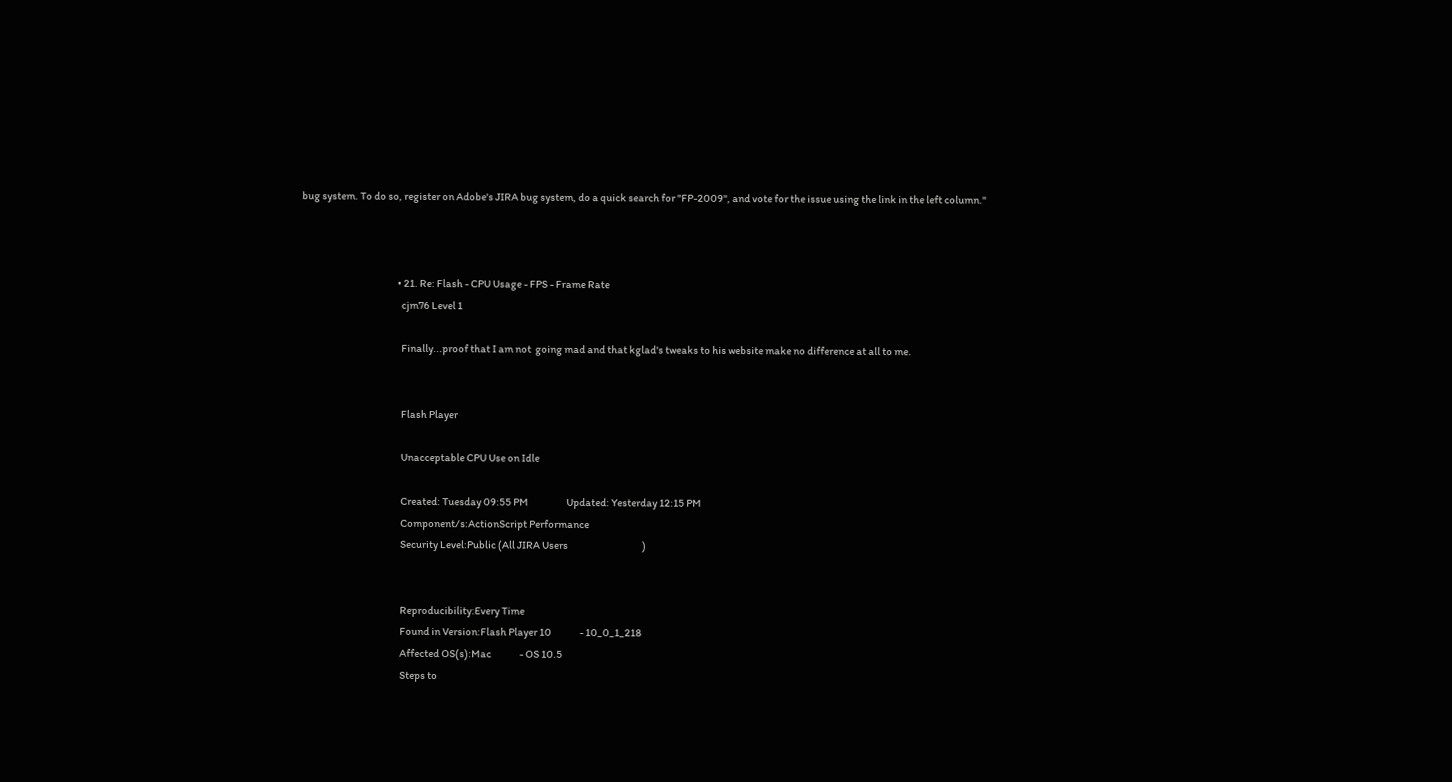bug system. To do so, register on Adobe's JIRA bug system, do a quick search for "FP-2009", and vote for the issue using the link in the left column."



                                                • 21. Re: Flash - CPU Usage - FPS - Frame Rate
                                                  cjm76 Level 1

                                                  Finally...proof that I am not  going mad and that kglad's tweaks to his website make no difference at all to me.


                                                  Flash Player

                                                  Unacceptable CPU Use on Idle

                                                  Created: Tuesday 09:55 PM                   Updated: Yesterday 12:15 PM
                                                  Component/s:ActionScript Performance
                                                  Security Level:Public (All JIRA Users                                     )


                                                  Reproducibility:Every Time
                                                  Found in Version:Flash Player 10              - 10_0_1_218
                                                  Affected OS(s):Mac              - OS 10.5
                                                  Steps to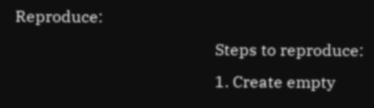Reproduce:
                                                  Steps to reproduce:
                                                  1. Create empty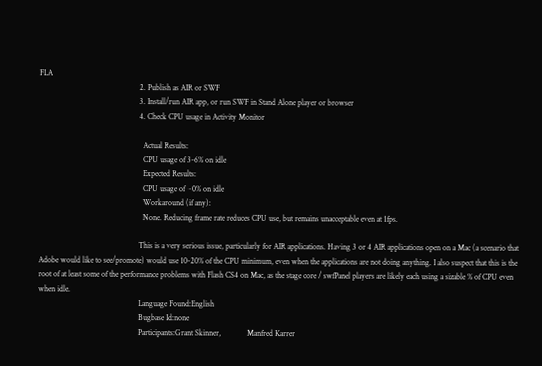FLA
                                                  2. Publish as AIR or SWF
                                                  3. Install/run AIR app, or run SWF in Stand Alone player or browser
                                                  4. Check CPU usage in Activity Monitor

                                                    Actual Results:
                                                    CPU usage of 3-6% on idle
                                                    Expected Results:
                                                    CPU usage of ~0% on idle
                                                    Workaround (if any):
                                                    None. Reducing frame rate reduces CPU use, but remains unacceptable even at 1fps.

                                                  This is a very serious issue, particularly for AIR applications. Having 3 or 4 AIR applications open on a Mac (a scenario that Adobe would like to see/promote) would use 10-20% of the CPU minimum, even when the applications are not doing anything. I also suspect that this is the root of at least some of the performance problems with Flash CS4 on Mac, as the stage core / swfPanel players are likely each using a sizable % of CPU even when idle.
                                                  Language Found:English
                                                  Bugbase Id:none
                                                  Participants:Grant Skinner,             Manfred Karrer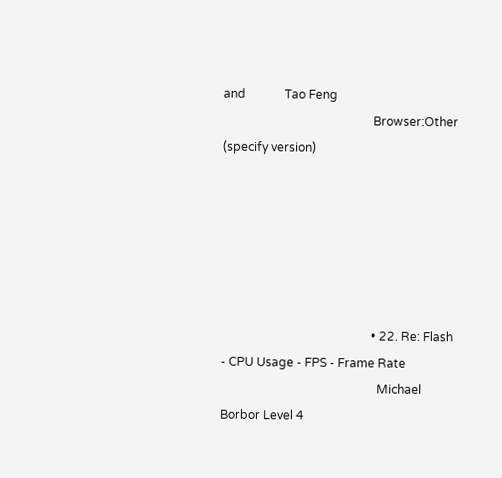and             Tao Feng
                                                  Browser:Other (specify version)






                                                  • 22. Re: Flash - CPU Usage - FPS - Frame Rate
                                                    Michael Borbor Level 4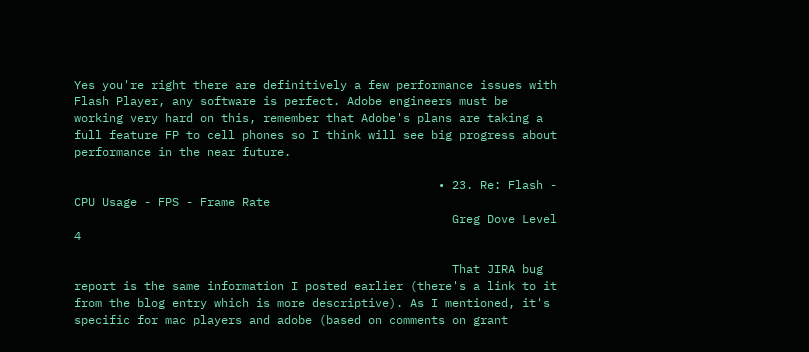Yes you're right there are definitively a few performance issues with Flash Player, any software is perfect. Adobe engineers must be working very hard on this, remember that Adobe's plans are taking a full feature FP to cell phones so I think will see big progress about performance in the near future.

                                                    • 23. Re: Flash - CPU Usage - FPS - Frame Rate
                                                      Greg Dove Level 4

                                                      That JIRA bug report is the same information I posted earlier (there's a link to it from the blog entry which is more descriptive). As I mentioned, it's specific for mac players and adobe (based on comments on grant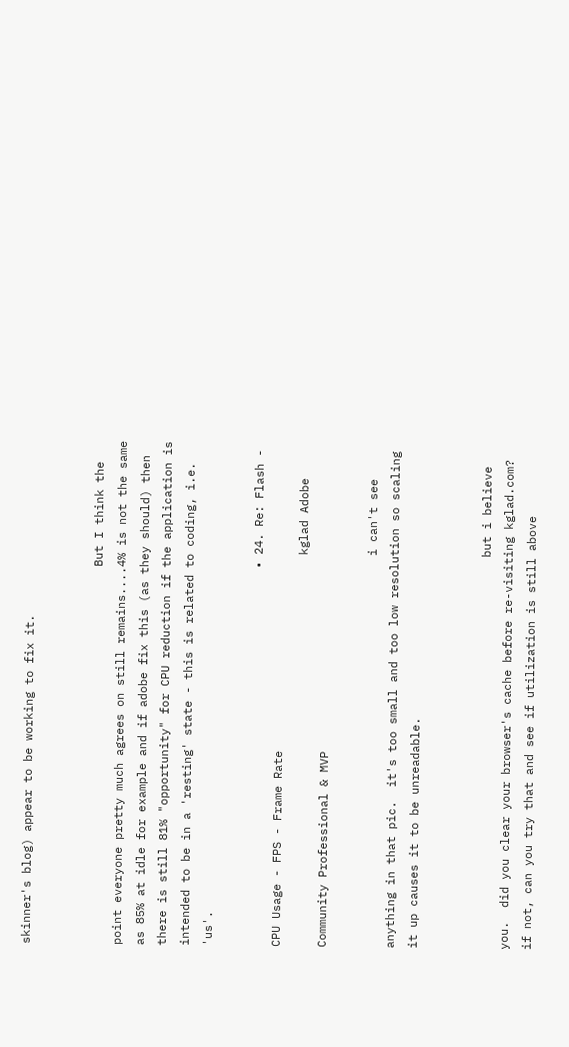skinner's blog) appear to be working to fix it.


                                                      But I think the point everyone pretty much agrees on still remains....4% is not the same as 85% at idle for example and if adobe fix this (as they should) then there is still 81% "opportunity" for CPU reduction if the application is intended to be in a 'resting' state - this is related to coding, i.e. 'us'.

                                                      • 24. Re: Flash - CPU Usage - FPS - Frame Rate
                                                        kglad Adobe Community Professional & MVP

                                                        i can't see anything in that pic.  it's too small and too low resolution so scaling it up causes it to be unreadable.


                                                        but i believe you.  did you clear your browser's cache before re-visiting kglad.com?  if not, can you try that and see if utilization is still above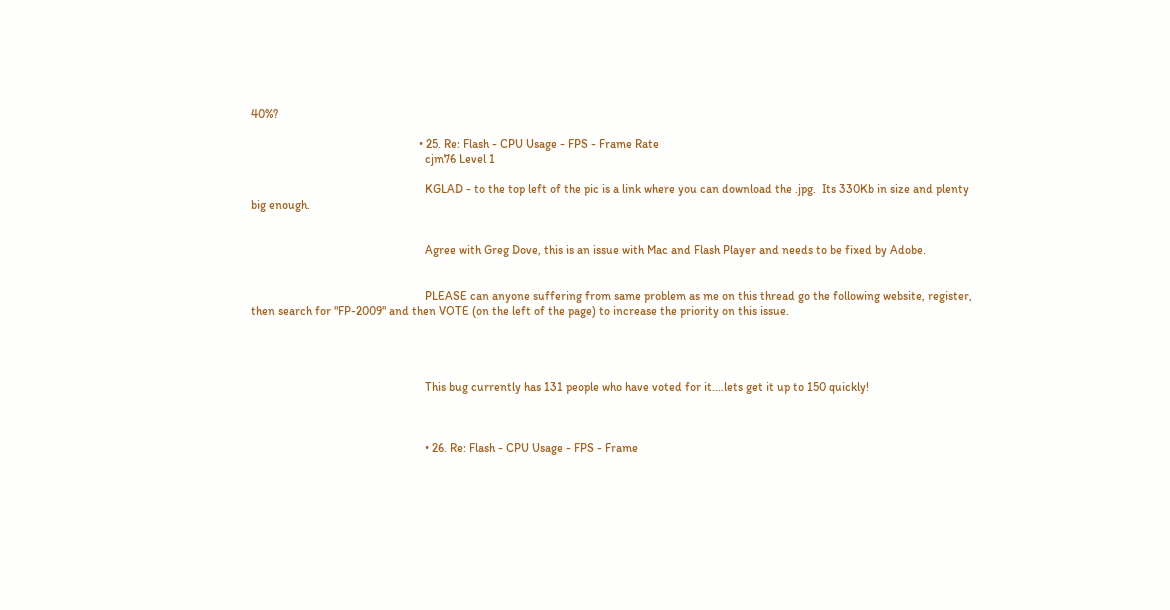40%?

                                                        • 25. Re: Flash - CPU Usage - FPS - Frame Rate
                                                          cjm76 Level 1

                                                          KGLAD - to the top left of the pic is a link where you can download the .jpg.  Its 330Kb in size and plenty big enough.


                                                          Agree with Greg Dove, this is an issue with Mac and Flash Player and needs to be fixed by Adobe.


                                                          PLEASE can anyone suffering from same problem as me on this thread go the following website, register, then search for "FP-2009" and then VOTE (on the left of the page) to increase the priority on this issue.




                                                          This bug currently has 131 people who have voted for it....lets get it up to 150 quickly!



                                                          • 26. Re: Flash - CPU Usage - FPS - Frame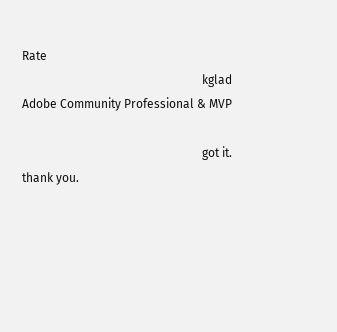Rate
                                                            kglad Adobe Community Professional & MVP

                                                            got it.  thank you.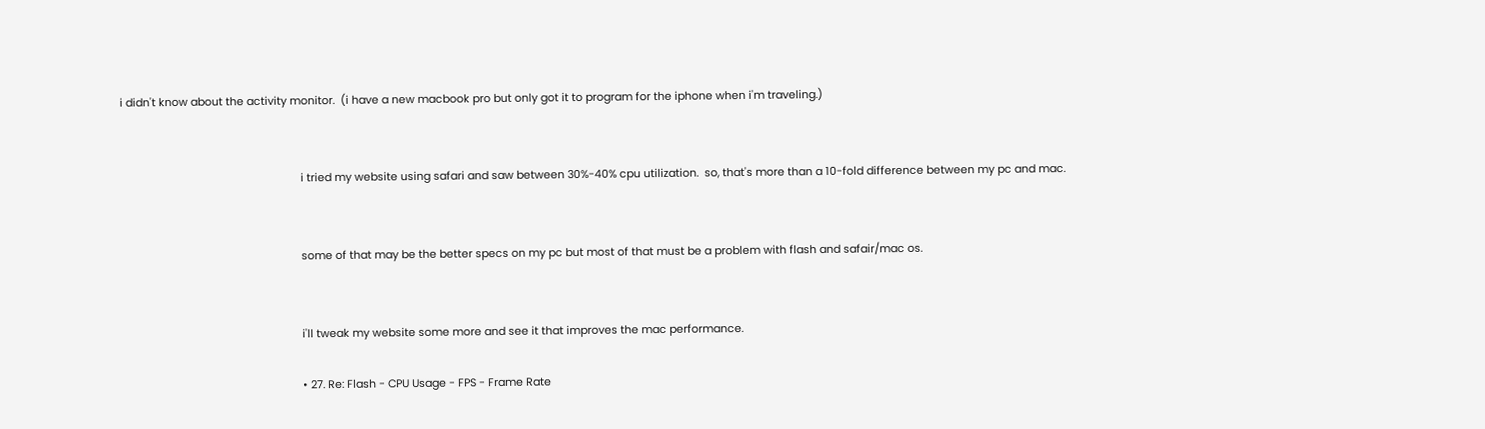i didn't know about the activity monitor.  (i have a new macbook pro but only got it to program for the iphone when i'm traveling.)


                                                            i tried my website using safari and saw between 30%-40% cpu utilization.  so, that's more than a 10-fold difference between my pc and mac.


                                                            some of that may be the better specs on my pc but most of that must be a problem with flash and safair/mac os.


                                                            i'll tweak my website some more and see it that improves the mac performance.

                                                            • 27. Re: Flash - CPU Usage - FPS - Frame Rate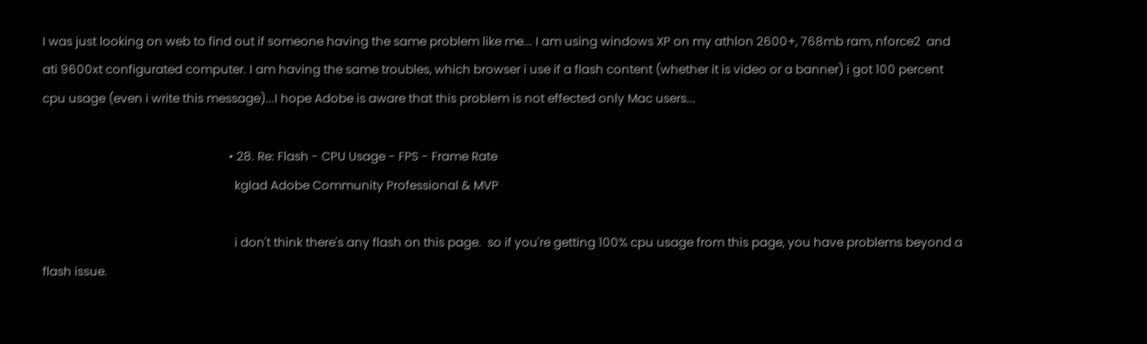I was just looking on web to find out if someone having the same problem like me... I am using windows XP on my athlon 2600+, 768mb ram, nforce2  and ati 9600xt configurated computer. I am having the same troubles, which browser i use if a flash content (whether it is video or a banner) i got 100 percent cpu usage (even i write this message)...I hope Adobe is aware that this problem is not effected only Mac users...

                                                              • 28. Re: Flash - CPU Usage - FPS - Frame Rate
                                                                kglad Adobe Community Professional & MVP

                                                                i don't think there's any flash on this page.  so if you're getting 100% cpu usage from this page, you have problems beyond a flash issue.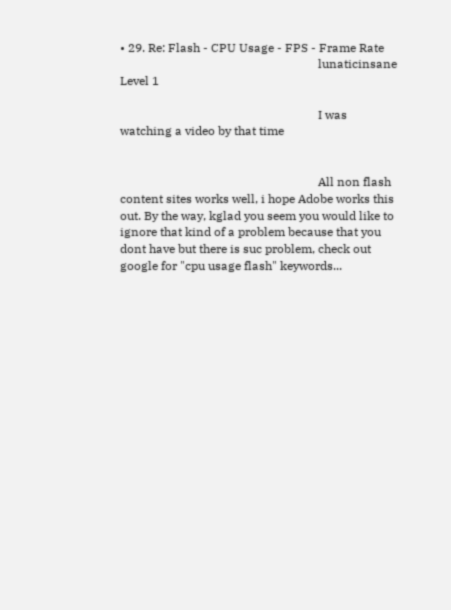• 29. Re: Flash - CPU Usage - FPS - Frame Rate
                                                                  lunaticinsane Level 1

                                                                  I was watching a video by that time


                                                                  All non flash content sites works well, i hope Adobe works this out. By the way, kglad you seem you would like to ignore that kind of a problem because that you dont have but there is suc problem, check out google for "cpu usage flash" keywords...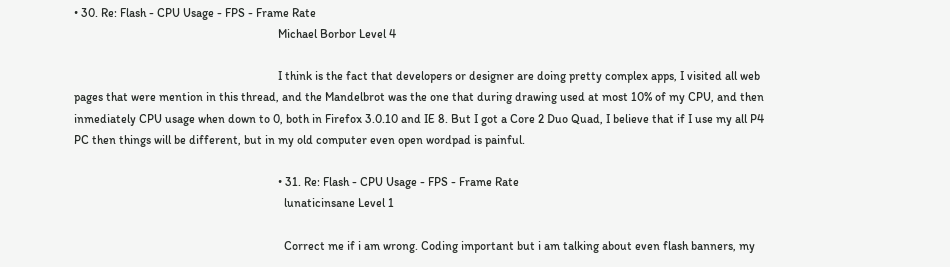• 30. Re: Flash - CPU Usage - FPS - Frame Rate
                                                                    Michael Borbor Level 4

                                                                    I think is the fact that developers or designer are doing pretty complex apps, I visited all web pages that were mention in this thread, and the Mandelbrot was the one that during drawing used at most 10% of my CPU, and then inmediately CPU usage when down to 0, both in Firefox 3.0.10 and IE 8. But I got a Core 2 Duo Quad, I believe that if I use my all P4 PC then things will be different, but in my old computer even open wordpad is painful.

                                                                    • 31. Re: Flash - CPU Usage - FPS - Frame Rate
                                                                      lunaticinsane Level 1

                                                                      Correct me if i am wrong. Coding important but i am talking about even flash banners, my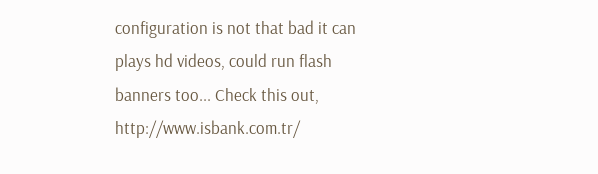configuration is not that bad it can plays hd videos, could run flash banners too... Check this out, http://www.isbank.com.tr/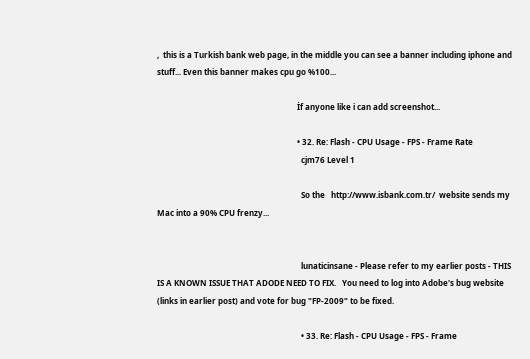,  this is a Turkish bank web page, in the middle you can see a banner including iphone and stuff... Even this banner makes cpu go %100...

                                                                      İf anyone like i can add screenshot...

                                                                      • 32. Re: Flash - CPU Usage - FPS - Frame Rate
                                                                        cjm76 Level 1

                                                                        So the   http://www.isbank.com.tr/  website sends my Mac into a 90% CPU frenzy...


                                                                        lunaticinsane - Please refer to my earlier posts - THIS IS A KNOWN ISSUE THAT ADODE NEED TO FIX.   You need to log into Adobe's bug website (links in earlier post) and vote for bug "FP-2009" to be fixed.

                                                                        • 33. Re: Flash - CPU Usage - FPS - Frame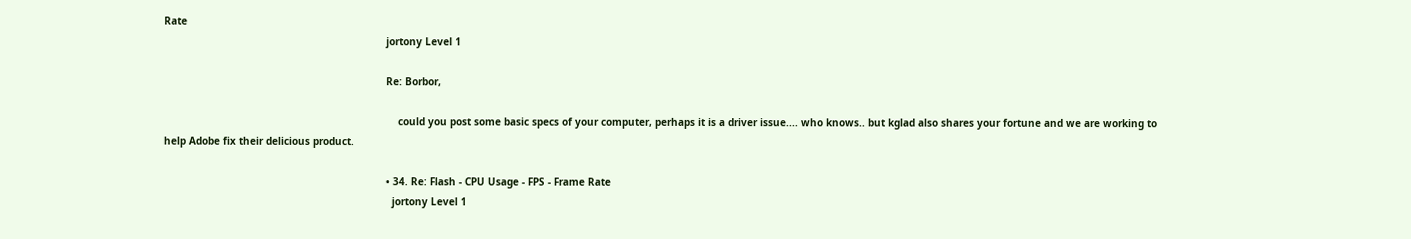Rate
                                                                          jortony Level 1

                                                                          Re: Borbor,

                                                                              could you post some basic specs of your computer, perhaps it is a driver issue.... who knows.. but kglad also shares your fortune and we are working to help Adobe fix their delicious product.

                                                                          • 34. Re: Flash - CPU Usage - FPS - Frame Rate
                                                                            jortony Level 1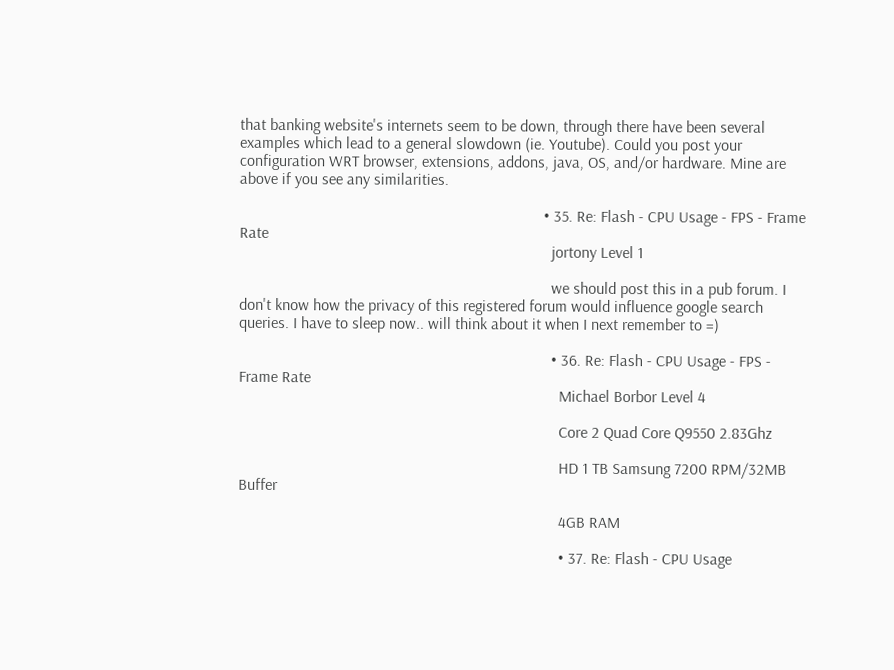that banking website's internets seem to be down, through there have been several examples which lead to a general slowdown (ie. Youtube). Could you post your configuration WRT browser, extensions, addons, java, OS, and/or hardware. Mine are above if you see any similarities.

                                                                            • 35. Re: Flash - CPU Usage - FPS - Frame Rate
                                                                              jortony Level 1

                                                                              we should post this in a pub forum. I don't know how the privacy of this registered forum would influence google search queries. I have to sleep now.. will think about it when I next remember to =)

                                                                              • 36. Re: Flash - CPU Usage - FPS - Frame Rate
                                                                                Michael Borbor Level 4

                                                                                Core 2 Quad Core Q9550 2.83Ghz

                                                                                HD 1 TB Samsung 7200 RPM/32MB Buffer

                                                                                4GB RAM

                                                                                • 37. Re: Flash - CPU Usage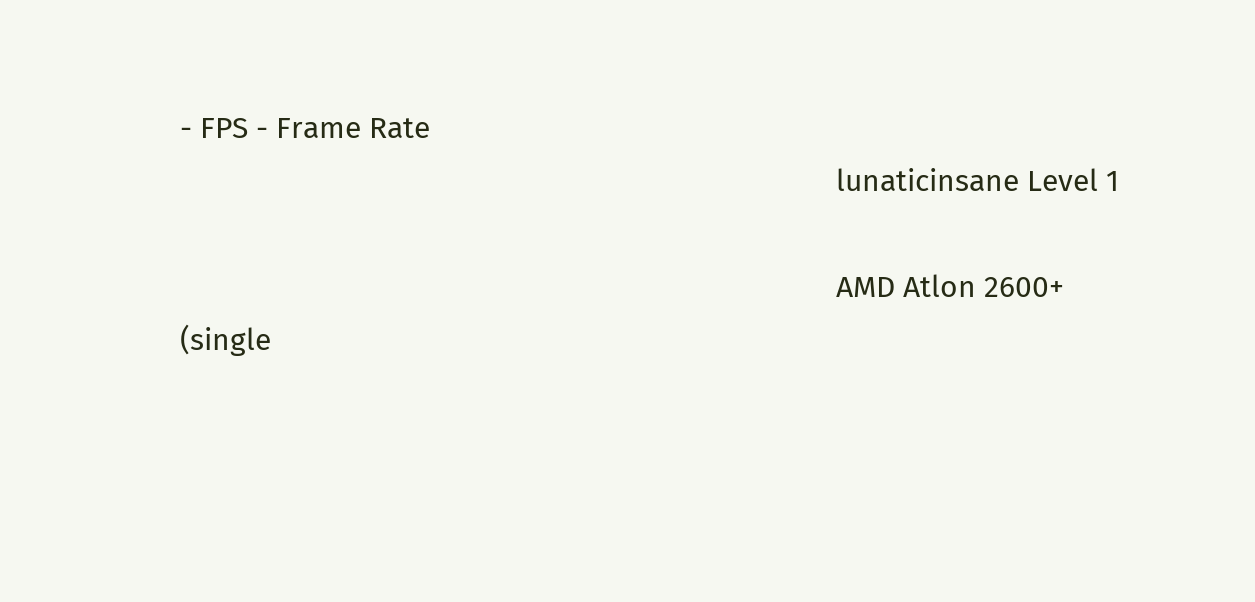- FPS - Frame Rate
                                                                                  lunaticinsane Level 1

                                                                                  AMD Atlon 2600+ (single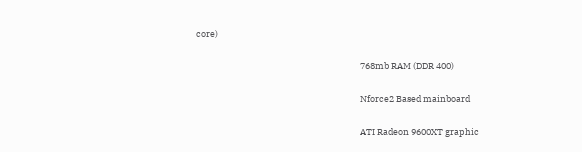core)

                                                                                  768mb RAM (DDR 400)

                                                                                  Nforce2 Based mainboard

                                                                                  ATI Radeon 9600XT graphic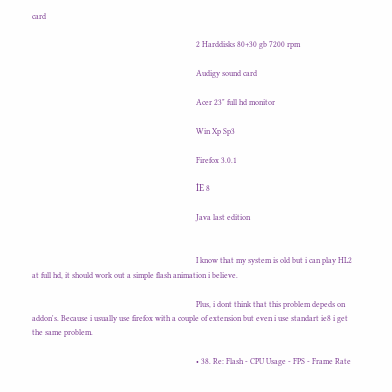card

                                                                                  2 Harddisks 80+30 gb 7200 rpm

                                                                                  Audigy sound card

                                                                                  Acer 23" full hd monitor

                                                                                  Win Xp Sp3

                                                                                  Firefox 3.0.1

                                                                                  İE 8

                                                                                  Java last edition


                                                                                  I know that my system is old but i can play HL2 at full hd, it should work out a simple flash animation i believe.

                                                                                  Plus, i dont think that this problem depeds on addon's. Because i usually use firefox with a couple of extension but even i use standart ie8 i get the same problem.

                                                                                  • 38. Re: Flash - CPU Usage - FPS - Frame Rate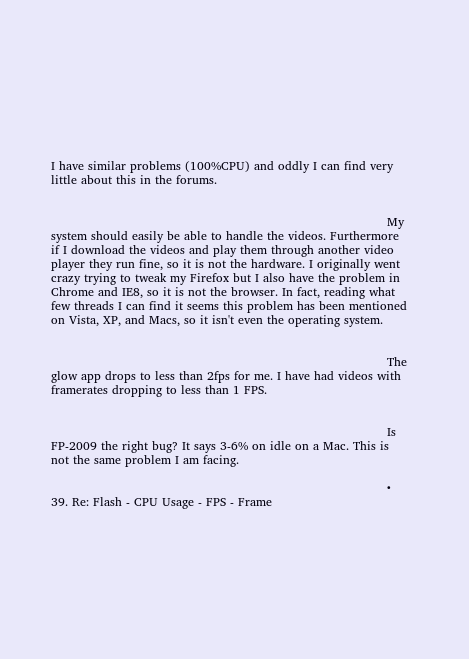I have similar problems (100%CPU) and oddly I can find very little about this in the forums.


                                                                                    My system should easily be able to handle the videos. Furthermore if I download the videos and play them through another video player they run fine, so it is not the hardware. I originally went crazy trying to tweak my Firefox but I also have the problem in Chrome and IE8, so it is not the browser. In fact, reading what few threads I can find it seems this problem has been mentioned on Vista, XP, and Macs, so it isn't even the operating system.


                                                                                    The glow app drops to less than 2fps for me. I have had videos with framerates dropping to less than 1 FPS.


                                                                                    Is FP-2009 the right bug? It says 3-6% on idle on a Mac. This is not the same problem I am facing.

                                                                                    • 39. Re: Flash - CPU Usage - FPS - Frame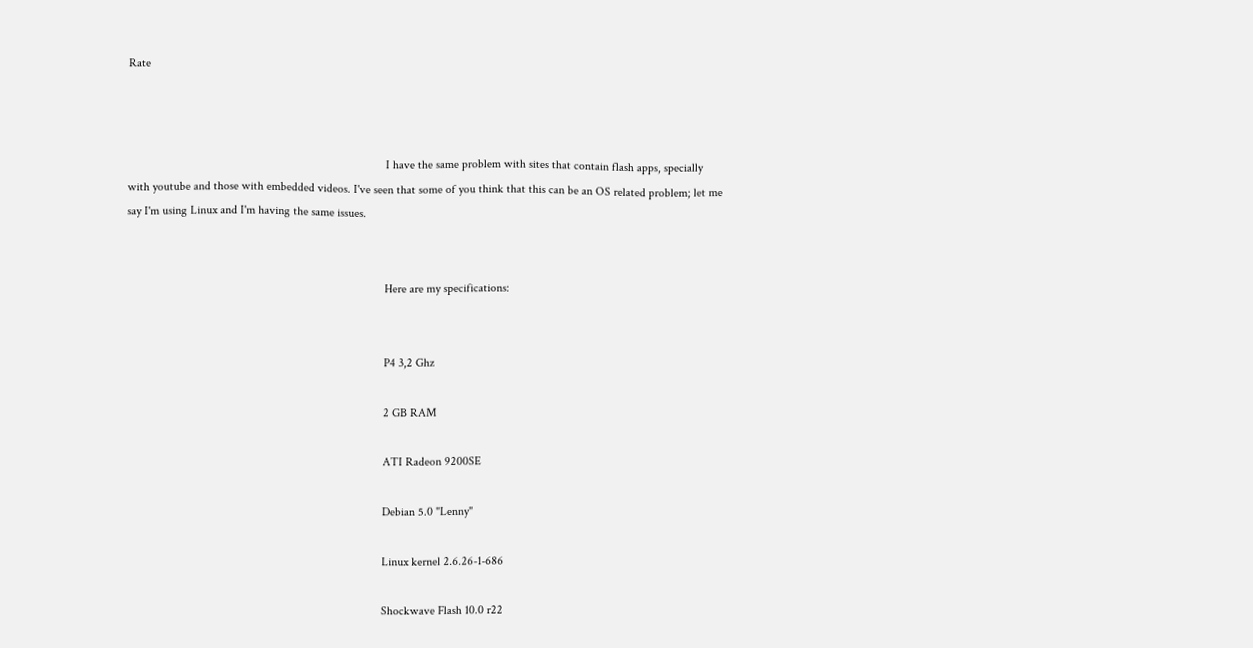Rate



                                                                                      I have the same problem with sites that contain flash apps, specially with youtube and those with embedded videos. I've seen that some of you think that this can be an OS related problem; let me say I'm using Linux and I'm having the same issues.


                                                                                      Here are my specifications:


                                                                                      P4 3,2 Ghz

                                                                                      2 GB RAM

                                                                                      ATI Radeon 9200SE

                                                                                      Debian 5.0 "Lenny"

                                                                                      Linux kernel 2.6.26-1-686

                                                                                      Shockwave Flash 10.0 r22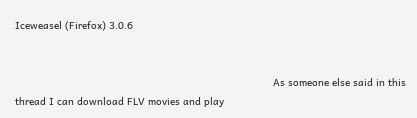Iceweasel (Firefox) 3.0.6


                                                                                      As someone else said in this thread I can download FLV movies and play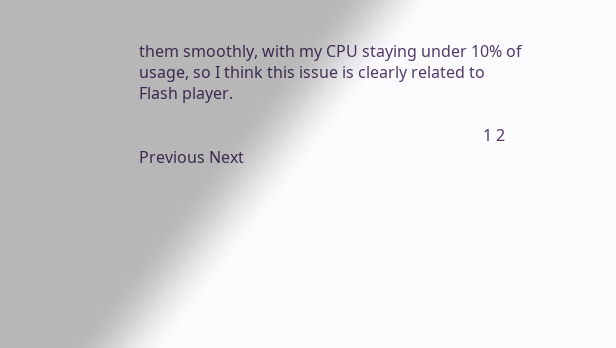them smoothly, with my CPU staying under 10% of usage, so I think this issue is clearly related to Flash player.

                                                                                      1 2 Previous Next